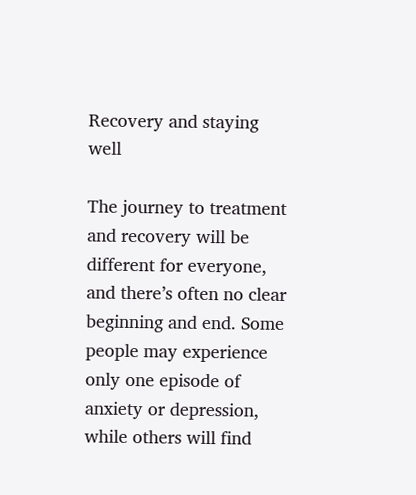Recovery and staying well

The journey to treatment and recovery will be different for everyone, and there’s often no clear beginning and end. Some people may experience only one episode of anxiety or depression, while others will find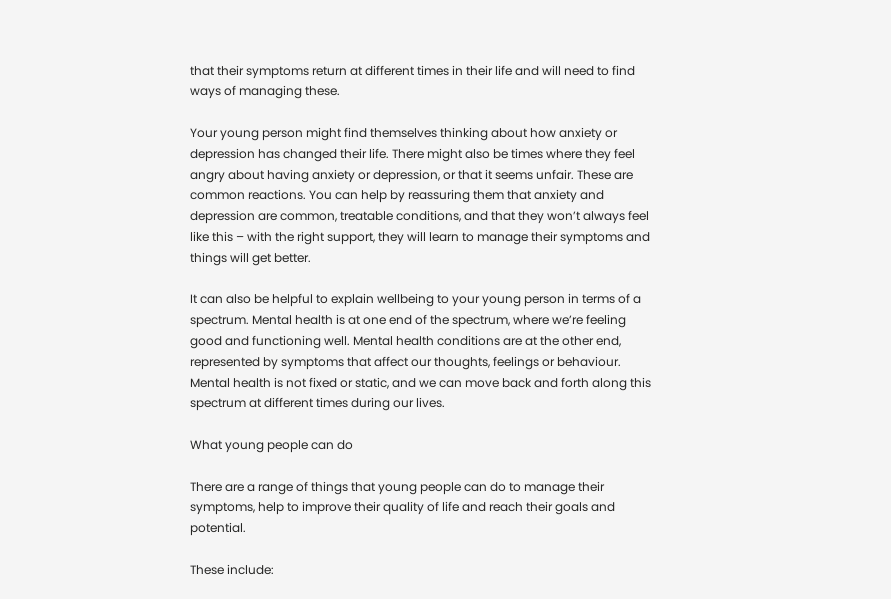that their symptoms return at different times in their life and will need to find ways of managing these.

Your young person might find themselves thinking about how anxiety or depression has changed their life. There might also be times where they feel angry about having anxiety or depression, or that it seems unfair. These are common reactions. You can help by reassuring them that anxiety and depression are common, treatable conditions, and that they won’t always feel like this – with the right support, they will learn to manage their symptoms and things will get better.

It can also be helpful to explain wellbeing to your young person in terms of a spectrum. Mental health is at one end of the spectrum, where we’re feeling good and functioning well. Mental health conditions are at the other end, represented by symptoms that affect our thoughts, feelings or behaviour. Mental health is not fixed or static, and we can move back and forth along this spectrum at different times during our lives.

What young people can do

There are a range of things that young people can do to manage their symptoms, help to improve their quality of life and reach their goals and potential.

These include: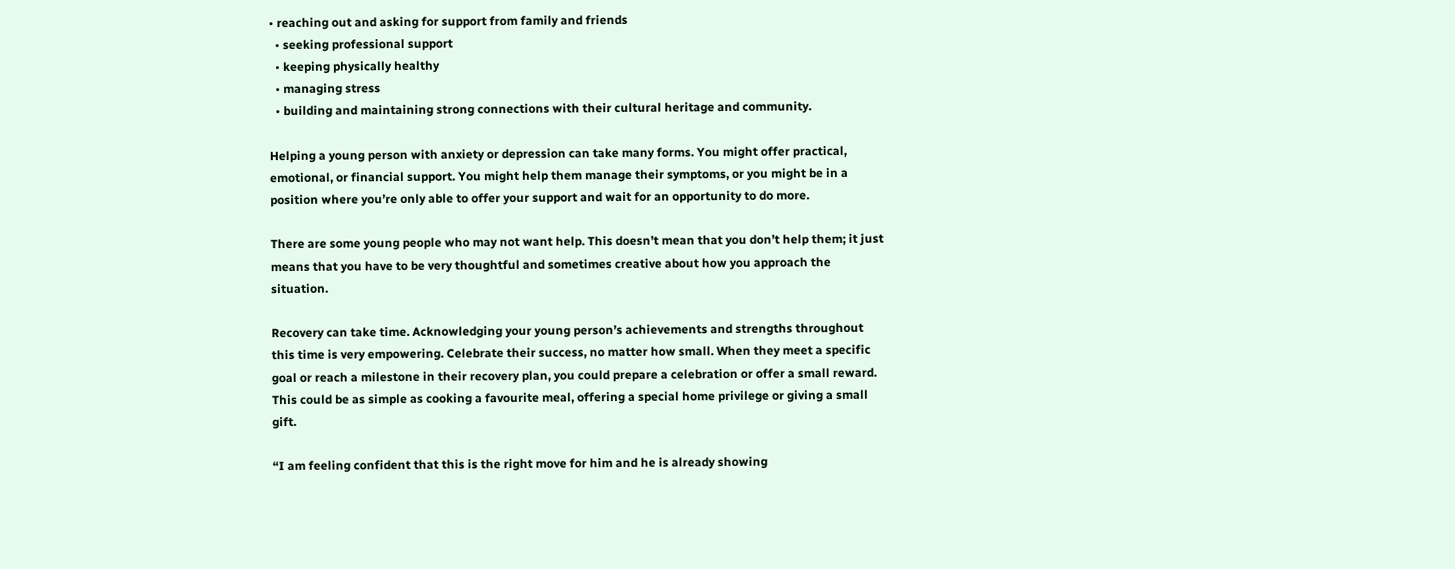• reaching out and asking for support from family and friends
  • seeking professional support
  • keeping physically healthy
  • managing stress
  • building and maintaining strong connections with their cultural heritage and community.

Helping a young person with anxiety or depression can take many forms. You might offer practical, emotional, or financial support. You might help them manage their symptoms, or you might be in a position where you’re only able to offer your support and wait for an opportunity to do more.

There are some young people who may not want help. This doesn’t mean that you don’t help them; it just means that you have to be very thoughtful and sometimes creative about how you approach the situation.

Recovery can take time. Acknowledging your young person’s achievements and strengths throughout this time is very empowering. Celebrate their success, no matter how small. When they meet a specific goal or reach a milestone in their recovery plan, you could prepare a celebration or offer a small reward. This could be as simple as cooking a favourite meal, offering a special home privilege or giving a small gift.

“I am feeling confident that this is the right move for him and he is already showing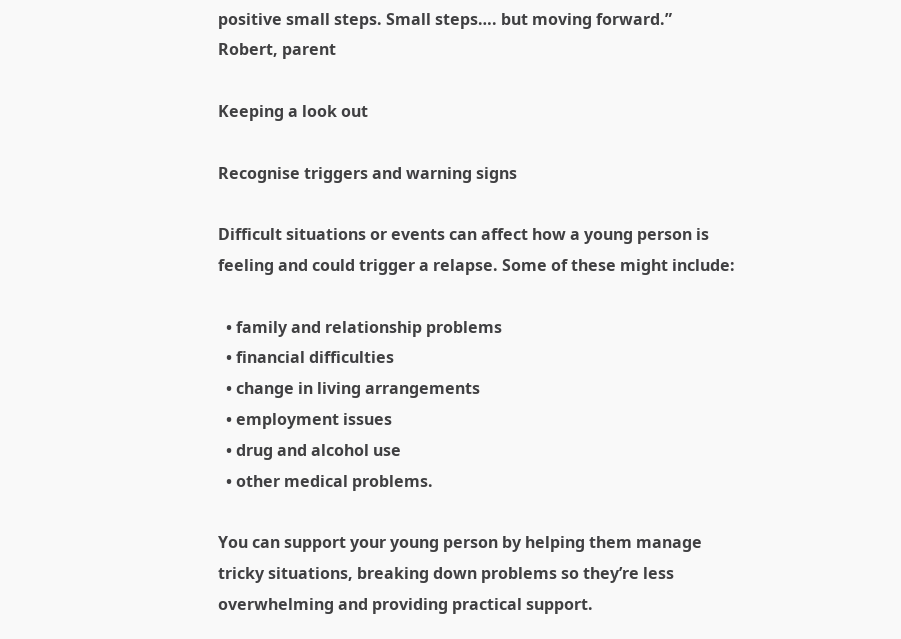positive small steps. Small steps…. but moving forward.”  Robert, parent

Keeping a look out

Recognise triggers and warning signs

Difficult situations or events can affect how a young person is feeling and could trigger a relapse. Some of these might include:

  • family and relationship problems
  • financial difficulties
  • change in living arrangements
  • employment issues
  • drug and alcohol use
  • other medical problems.

You can support your young person by helping them manage tricky situations, breaking down problems so they’re less overwhelming and providing practical support.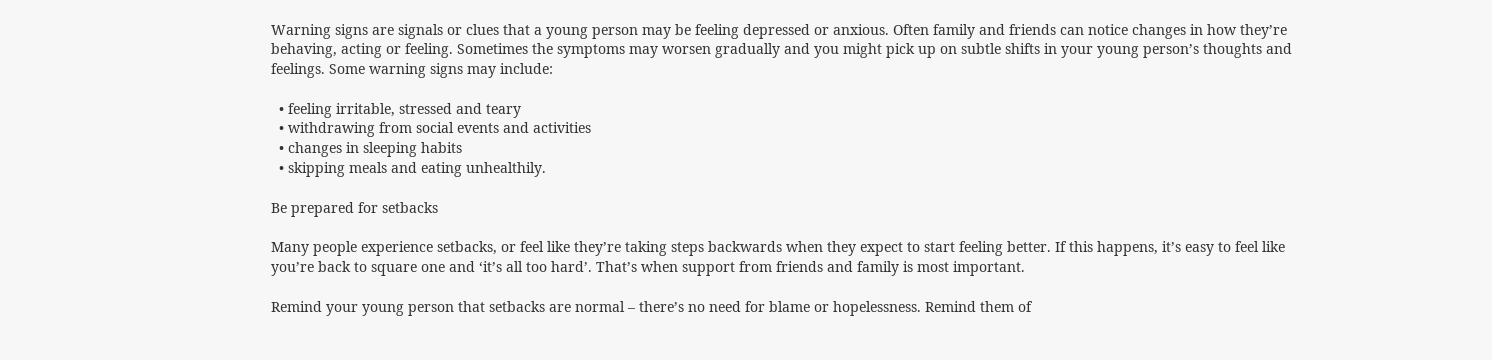Warning signs are signals or clues that a young person may be feeling depressed or anxious. Often family and friends can notice changes in how they’re behaving, acting or feeling. Sometimes the symptoms may worsen gradually and you might pick up on subtle shifts in your young person’s thoughts and feelings. Some warning signs may include:

  • feeling irritable, stressed and teary
  • withdrawing from social events and activities
  • changes in sleeping habits
  • skipping meals and eating unhealthily.

Be prepared for setbacks

Many people experience setbacks, or feel like they’re taking steps backwards when they expect to start feeling better. If this happens, it’s easy to feel like you’re back to square one and ‘it’s all too hard’. That’s when support from friends and family is most important.

Remind your young person that setbacks are normal – there’s no need for blame or hopelessness. Remind them of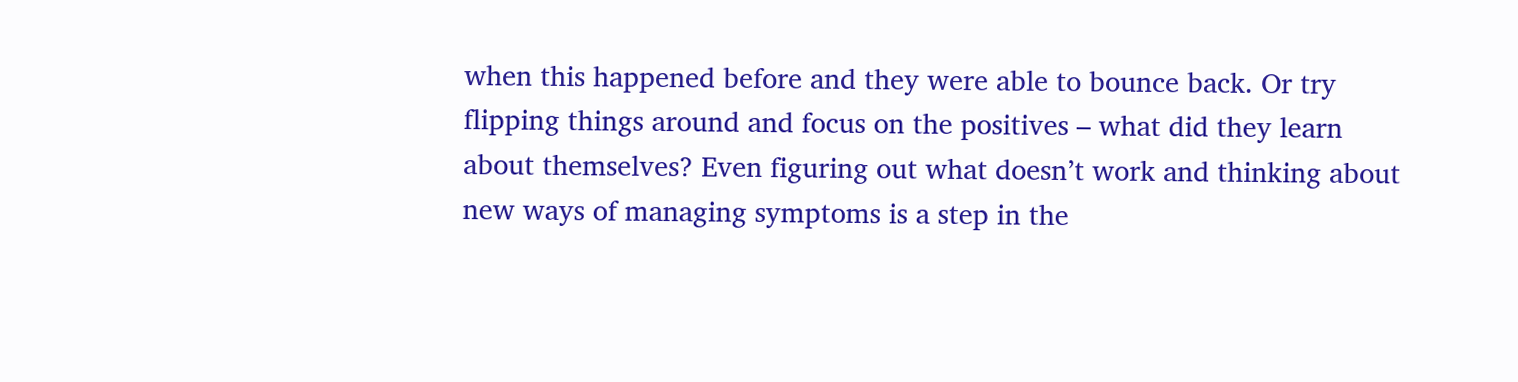when this happened before and they were able to bounce back. Or try flipping things around and focus on the positives – what did they learn about themselves? Even figuring out what doesn’t work and thinking about new ways of managing symptoms is a step in the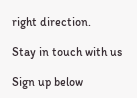right direction.

Stay in touch with us

Sign up below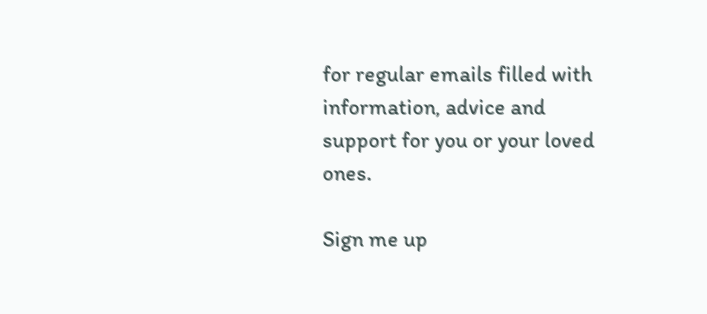for regular emails filled with information, advice and support for you or your loved ones.

Sign me up